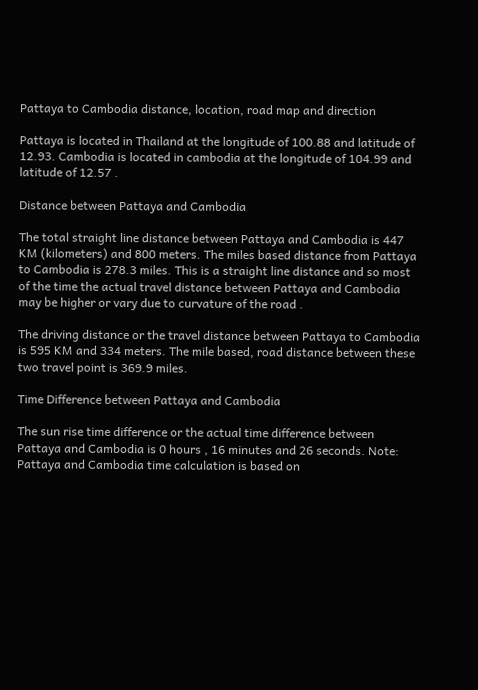Pattaya to Cambodia distance, location, road map and direction

Pattaya is located in Thailand at the longitude of 100.88 and latitude of 12.93. Cambodia is located in cambodia at the longitude of 104.99 and latitude of 12.57 .

Distance between Pattaya and Cambodia

The total straight line distance between Pattaya and Cambodia is 447 KM (kilometers) and 800 meters. The miles based distance from Pattaya to Cambodia is 278.3 miles. This is a straight line distance and so most of the time the actual travel distance between Pattaya and Cambodia may be higher or vary due to curvature of the road .

The driving distance or the travel distance between Pattaya to Cambodia is 595 KM and 334 meters. The mile based, road distance between these two travel point is 369.9 miles.

Time Difference between Pattaya and Cambodia

The sun rise time difference or the actual time difference between Pattaya and Cambodia is 0 hours , 16 minutes and 26 seconds. Note: Pattaya and Cambodia time calculation is based on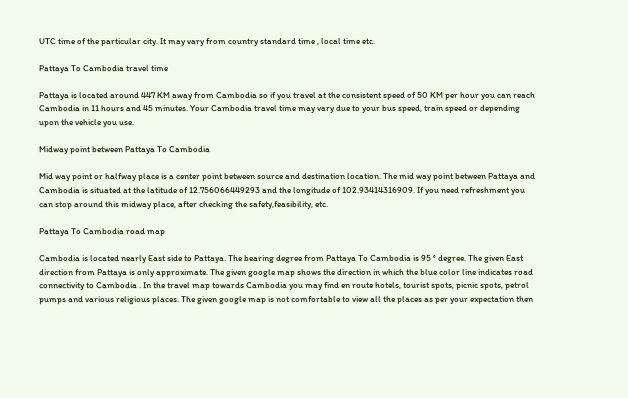UTC time of the particular city. It may vary from country standard time , local time etc.

Pattaya To Cambodia travel time

Pattaya is located around 447 KM away from Cambodia so if you travel at the consistent speed of 50 KM per hour you can reach Cambodia in 11 hours and 45 minutes. Your Cambodia travel time may vary due to your bus speed, train speed or depending upon the vehicle you use.

Midway point between Pattaya To Cambodia

Mid way point or halfway place is a center point between source and destination location. The mid way point between Pattaya and Cambodia is situated at the latitude of 12.756066449293 and the longitude of 102.93414316909. If you need refreshment you can stop around this midway place, after checking the safety,feasibility, etc.

Pattaya To Cambodia road map

Cambodia is located nearly East side to Pattaya. The bearing degree from Pattaya To Cambodia is 95 ° degree. The given East direction from Pattaya is only approximate. The given google map shows the direction in which the blue color line indicates road connectivity to Cambodia . In the travel map towards Cambodia you may find en route hotels, tourist spots, picnic spots, petrol pumps and various religious places. The given google map is not comfortable to view all the places as per your expectation then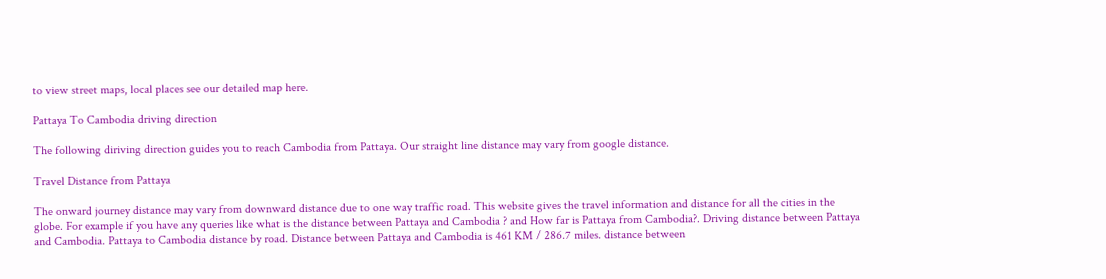to view street maps, local places see our detailed map here.

Pattaya To Cambodia driving direction

The following diriving direction guides you to reach Cambodia from Pattaya. Our straight line distance may vary from google distance.

Travel Distance from Pattaya

The onward journey distance may vary from downward distance due to one way traffic road. This website gives the travel information and distance for all the cities in the globe. For example if you have any queries like what is the distance between Pattaya and Cambodia ? and How far is Pattaya from Cambodia?. Driving distance between Pattaya and Cambodia. Pattaya to Cambodia distance by road. Distance between Pattaya and Cambodia is 461 KM / 286.7 miles. distance between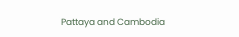Pattaya and Cambodia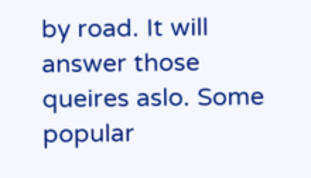by road. It will answer those queires aslo. Some popular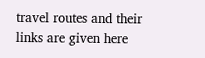travel routes and their links are given here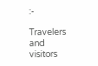:-

Travelers and visitors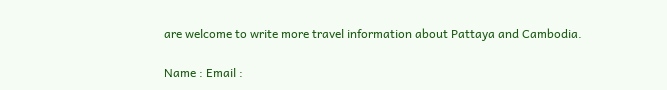are welcome to write more travel information about Pattaya and Cambodia.

Name : Email :